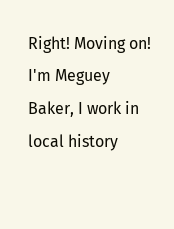Right! Moving on!
I'm Meguey Baker, I work in local history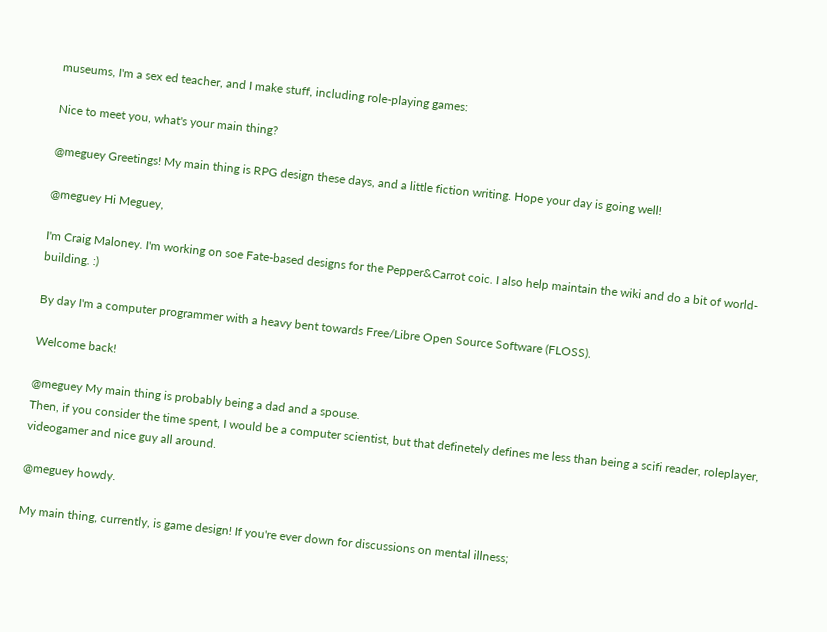museums, I'm a sex ed teacher, and I make stuff, including role-playing games:

Nice to meet you, what's your main thing?

@meguey Greetings! My main thing is RPG design these days, and a little fiction writing. Hope your day is going well!

@meguey Hi Meguey,

I'm Craig Maloney. I'm working on soe Fate-based designs for the Pepper&Carrot coic. I also help maintain the wiki and do a bit of world-building. :)

By day I'm a computer programmer with a heavy bent towards Free/Libre Open Source Software (FLOSS).

Welcome back!

@meguey My main thing is probably being a dad and a spouse.
Then, if you consider the time spent, I would be a computer scientist, but that definetely defines me less than being a scifi reader, roleplayer, videogamer and nice guy all around.

@meguey howdy.

My main thing, currently, is game design! If you're ever down for discussions on mental illness;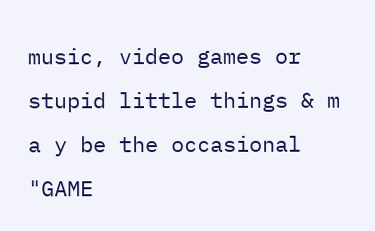music, video games or stupid little things & m a y be the occasional "GAME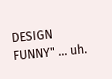DESIGN FUNNY" ... uh.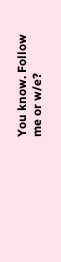You know. Follow me or w/e?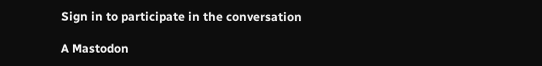Sign in to participate in the conversation

A Mastodon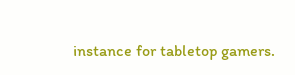instance for tabletop gamers.